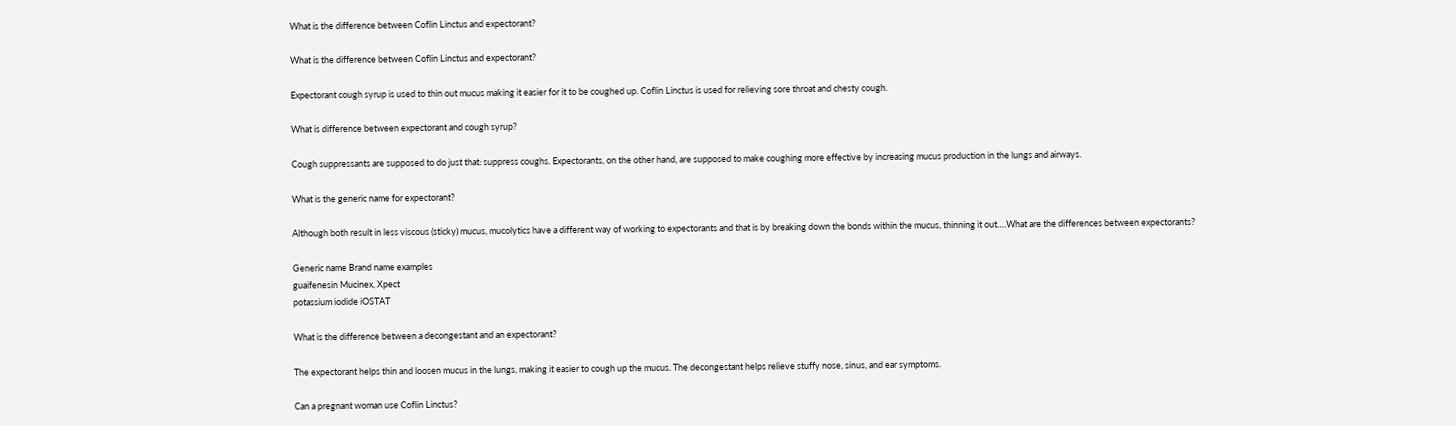What is the difference between Coflin Linctus and expectorant?

What is the difference between Coflin Linctus and expectorant?

Expectorant cough syrup is used to thin out mucus making it easier for it to be coughed up. Coflin Linctus is used for relieving sore throat and chesty cough.

What is difference between expectorant and cough syrup?

Cough suppressants are supposed to do just that: suppress coughs. Expectorants, on the other hand, are supposed to make coughing more effective by increasing mucus production in the lungs and airways.

What is the generic name for expectorant?

Although both result in less viscous (sticky) mucus, mucolytics have a different way of working to expectorants and that is by breaking down the bonds within the mucus, thinning it out….What are the differences between expectorants?

Generic name Brand name examples
guaifenesin Mucinex, Xpect
potassium iodide iOSTAT

What is the difference between a decongestant and an expectorant?

The expectorant helps thin and loosen mucus in the lungs, making it easier to cough up the mucus. The decongestant helps relieve stuffy nose, sinus, and ear symptoms.

Can a pregnant woman use Coflin Linctus?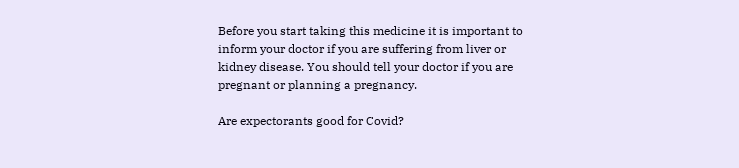Before you start taking this medicine it is important to inform your doctor if you are suffering from liver or kidney disease. You should tell your doctor if you are pregnant or planning a pregnancy.

Are expectorants good for Covid?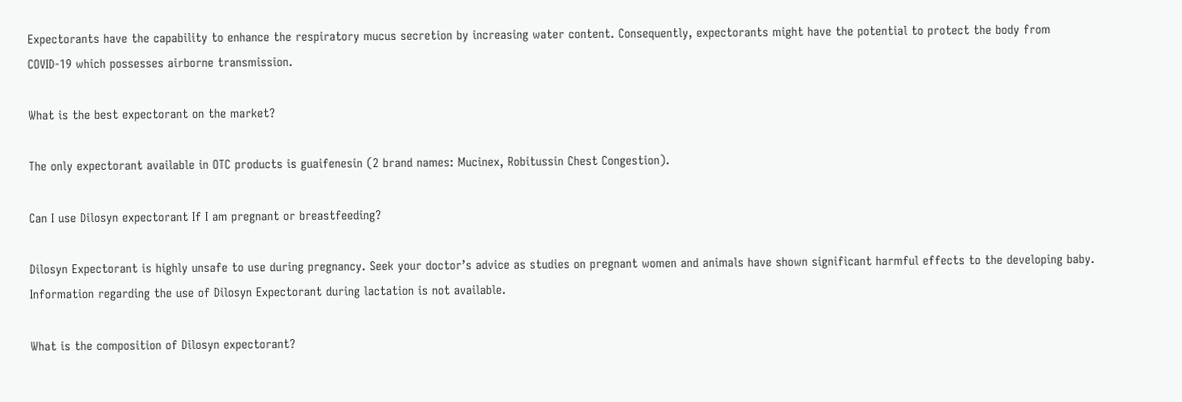Expectorants have the capability to enhance the respiratory mucus secretion by increasing water content. Consequently, expectorants might have the potential to protect the body from COVID-19 which possesses airborne transmission.

What is the best expectorant on the market?

The only expectorant available in OTC products is guaifenesin (2 brand names: Mucinex, Robitussin Chest Congestion).

Can I use Dilosyn expectorant If I am pregnant or breastfeeding?

Dilosyn Expectorant is highly unsafe to use during pregnancy. Seek your doctor’s advice as studies on pregnant women and animals have shown significant harmful effects to the developing baby. Information regarding the use of Dilosyn Expectorant during lactation is not available.

What is the composition of Dilosyn expectorant?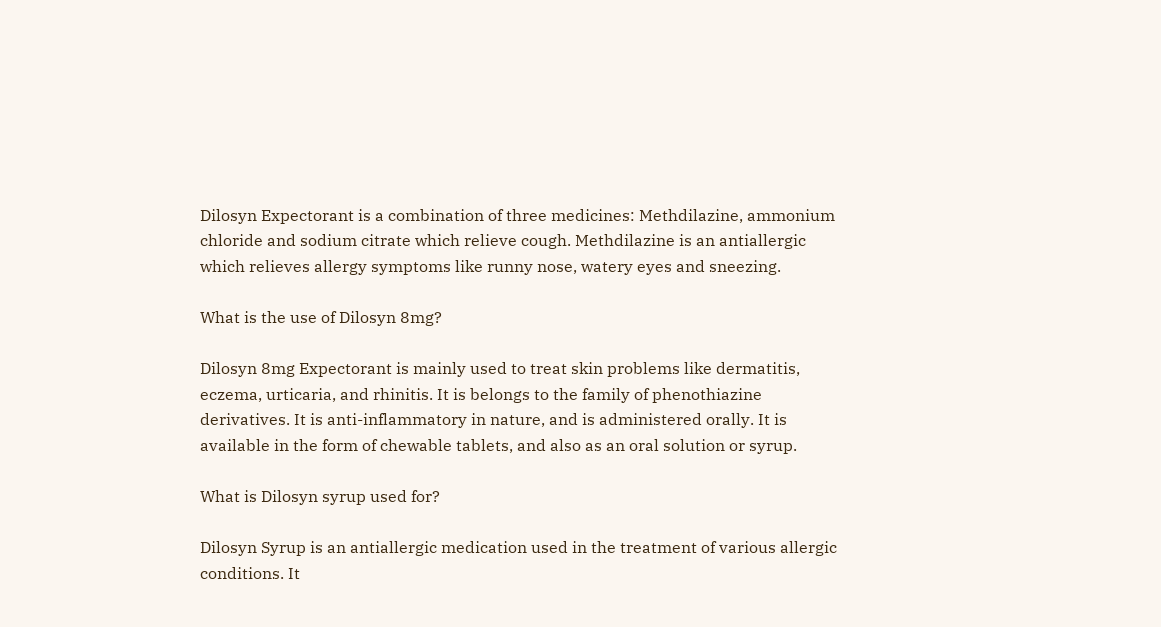Dilosyn Expectorant is a combination of three medicines: Methdilazine, ammonium chloride and sodium citrate which relieve cough. Methdilazine is an antiallergic which relieves allergy symptoms like runny nose, watery eyes and sneezing.

What is the use of Dilosyn 8mg?

Dilosyn 8mg Expectorant is mainly used to treat skin problems like dermatitis, eczema, urticaria, and rhinitis. It is belongs to the family of phenothiazine derivatives. It is anti-inflammatory in nature, and is administered orally. It is available in the form of chewable tablets, and also as an oral solution or syrup.

What is Dilosyn syrup used for?

Dilosyn Syrup is an antiallergic medication used in the treatment of various allergic conditions. It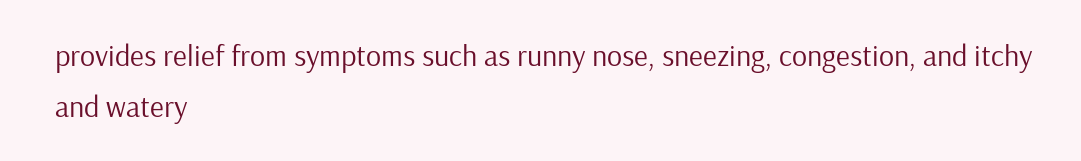provides relief from symptoms such as runny nose, sneezing, congestion, and itchy and watery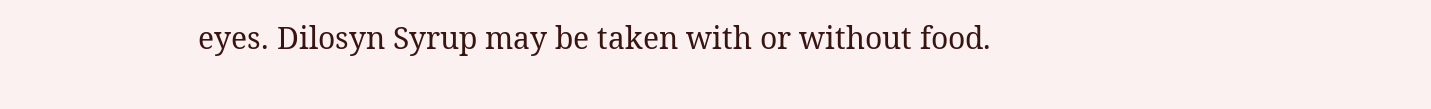eyes. Dilosyn Syrup may be taken with or without food.